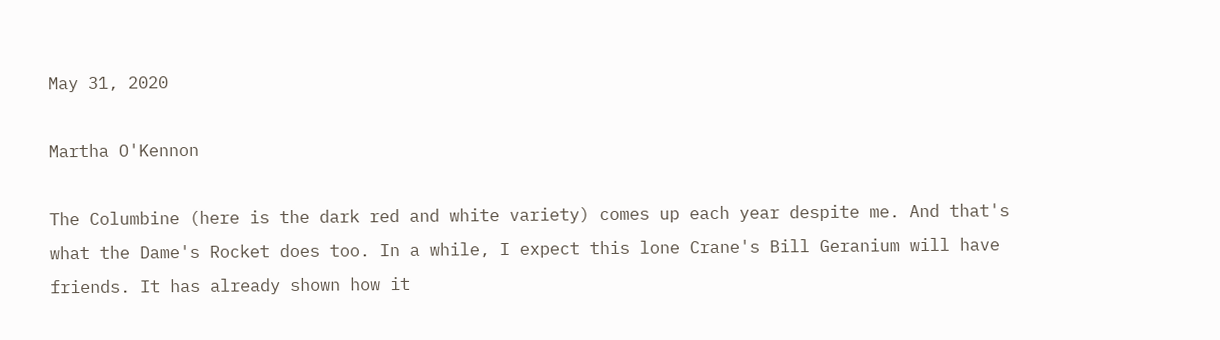May 31, 2020

Martha O'Kennon

The Columbine (here is the dark red and white variety) comes up each year despite me. And that's what the Dame's Rocket does too. In a while, I expect this lone Crane's Bill Geranium will have friends. It has already shown how it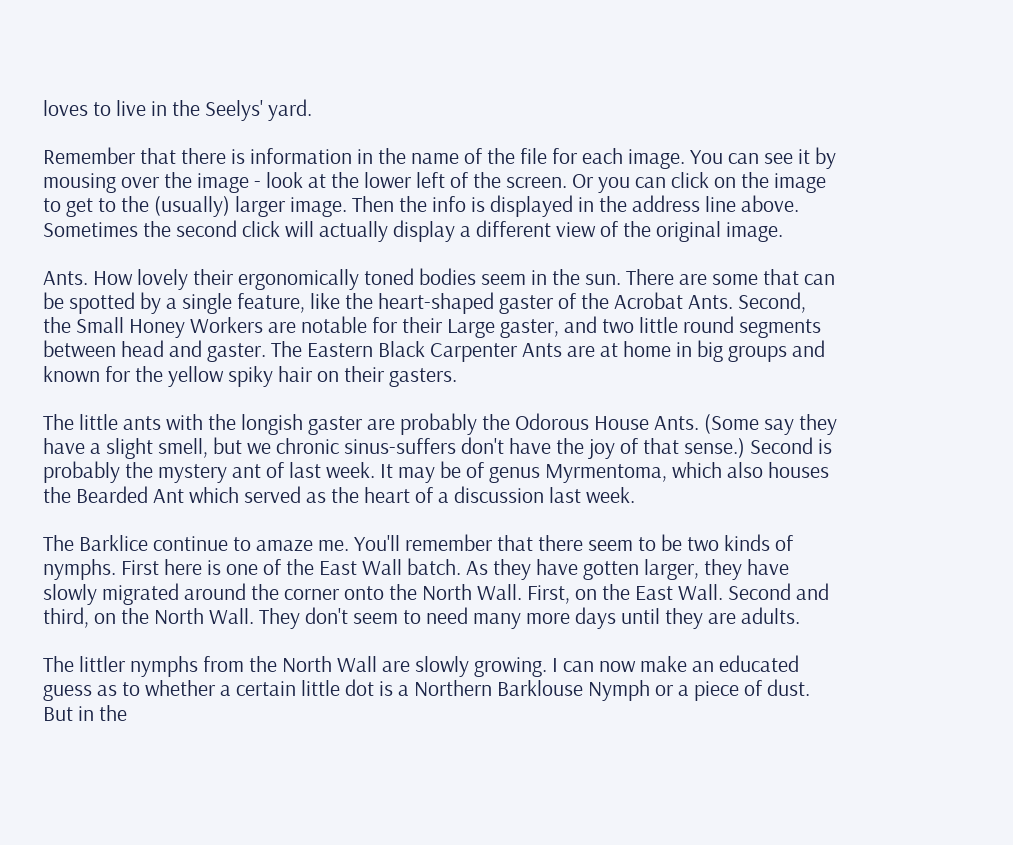loves to live in the Seelys' yard.

Remember that there is information in the name of the file for each image. You can see it by mousing over the image - look at the lower left of the screen. Or you can click on the image to get to the (usually) larger image. Then the info is displayed in the address line above. Sometimes the second click will actually display a different view of the original image.

Ants. How lovely their ergonomically toned bodies seem in the sun. There are some that can be spotted by a single feature, like the heart-shaped gaster of the Acrobat Ants. Second, the Small Honey Workers are notable for their Large gaster, and two little round segments between head and gaster. The Eastern Black Carpenter Ants are at home in big groups and known for the yellow spiky hair on their gasters.

The little ants with the longish gaster are probably the Odorous House Ants. (Some say they have a slight smell, but we chronic sinus-suffers don't have the joy of that sense.) Second is probably the mystery ant of last week. It may be of genus Myrmentoma, which also houses the Bearded Ant which served as the heart of a discussion last week.

The Barklice continue to amaze me. You'll remember that there seem to be two kinds of nymphs. First here is one of the East Wall batch. As they have gotten larger, they have slowly migrated around the corner onto the North Wall. First, on the East Wall. Second and third, on the North Wall. They don't seem to need many more days until they are adults.

The littler nymphs from the North Wall are slowly growing. I can now make an educated guess as to whether a certain little dot is a Northern Barklouse Nymph or a piece of dust. But in the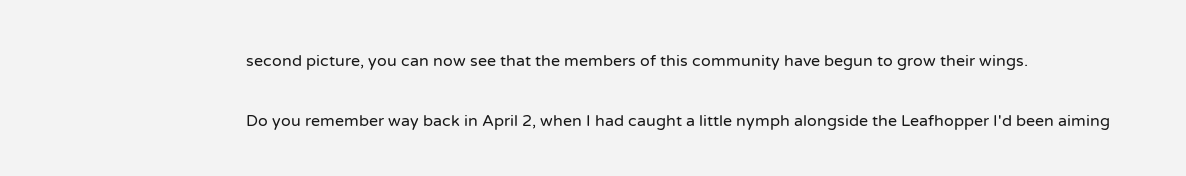second picture, you can now see that the members of this community have begun to grow their wings.

Do you remember way back in April 2, when I had caught a little nymph alongside the Leafhopper I'd been aiming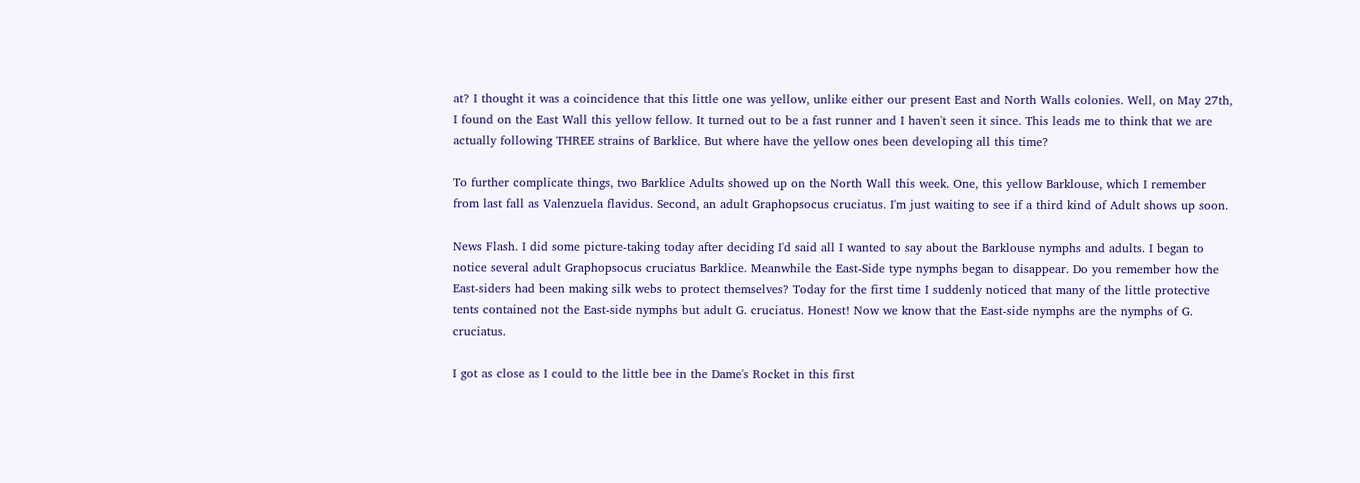at? I thought it was a coincidence that this little one was yellow, unlike either our present East and North Walls colonies. Well, on May 27th, I found on the East Wall this yellow fellow. It turned out to be a fast runner and I haven't seen it since. This leads me to think that we are actually following THREE strains of Barklice. But where have the yellow ones been developing all this time?

To further complicate things, two Barklice Adults showed up on the North Wall this week. One, this yellow Barklouse, which I remember from last fall as Valenzuela flavidus. Second, an adult Graphopsocus cruciatus. I'm just waiting to see if a third kind of Adult shows up soon.

News Flash. I did some picture-taking today after deciding I'd said all I wanted to say about the Barklouse nymphs and adults. I began to notice several adult Graphopsocus cruciatus Barklice. Meanwhile the East-Side type nymphs began to disappear. Do you remember how the East-siders had been making silk webs to protect themselves? Today for the first time I suddenly noticed that many of the little protective tents contained not the East-side nymphs but adult G. cruciatus. Honest! Now we know that the East-side nymphs are the nymphs of G. cruciatus.

I got as close as I could to the little bee in the Dame's Rocket in this first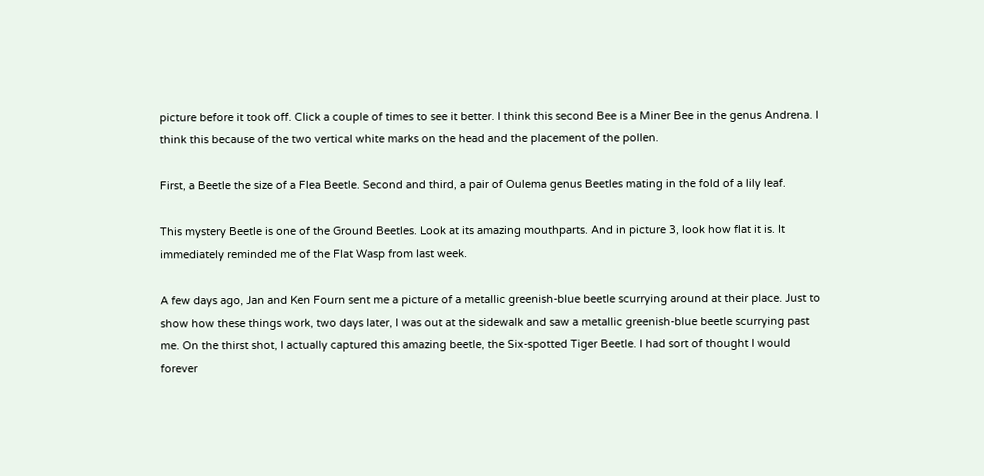picture before it took off. Click a couple of times to see it better. I think this second Bee is a Miner Bee in the genus Andrena. I think this because of the two vertical white marks on the head and the placement of the pollen.

First, a Beetle the size of a Flea Beetle. Second and third, a pair of Oulema genus Beetles mating in the fold of a lily leaf.

This mystery Beetle is one of the Ground Beetles. Look at its amazing mouthparts. And in picture 3, look how flat it is. It immediately reminded me of the Flat Wasp from last week.

A few days ago, Jan and Ken Fourn sent me a picture of a metallic greenish-blue beetle scurrying around at their place. Just to show how these things work, two days later, I was out at the sidewalk and saw a metallic greenish-blue beetle scurrying past me. On the thirst shot, I actually captured this amazing beetle, the Six-spotted Tiger Beetle. I had sort of thought I would forever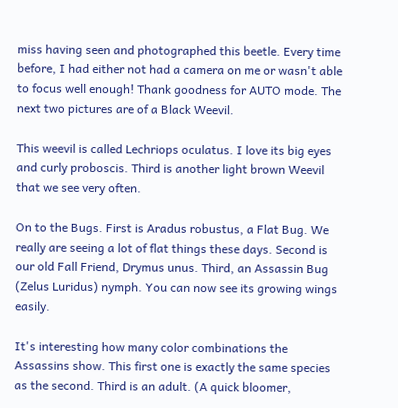miss having seen and photographed this beetle. Every time before, I had either not had a camera on me or wasn't able to focus well enough! Thank goodness for AUTO mode. The next two pictures are of a Black Weevil.

This weevil is called Lechriops oculatus. I love its big eyes and curly proboscis. Third is another light brown Weevil that we see very often.

On to the Bugs. First is Aradus robustus, a Flat Bug. We really are seeing a lot of flat things these days. Second is our old Fall Friend, Drymus unus. Third, an Assassin Bug (Zelus Luridus) nymph. You can now see its growing wings easily.

It's interesting how many color combinations the Assassins show. This first one is exactly the same species as the second. Third is an adult. (A quick bloomer,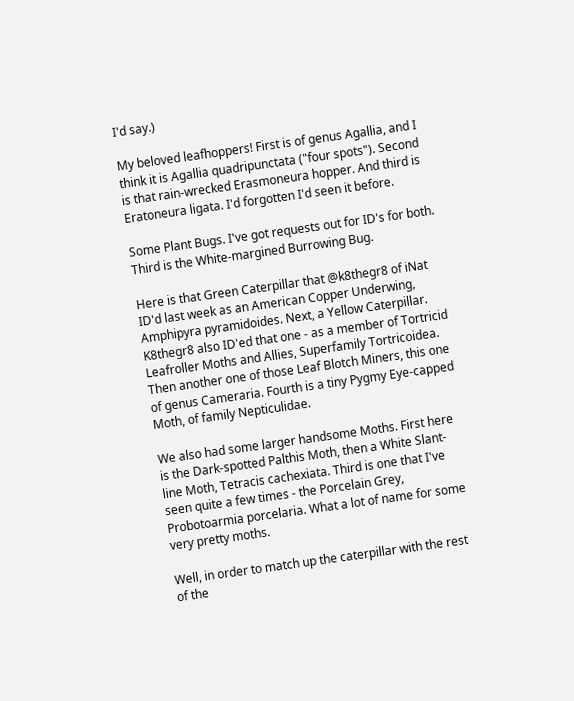I'd say.)

My beloved leafhoppers! First is of genus Agallia, and I think it is Agallia quadripunctata ("four spots"). Second is that rain-wrecked Erasmoneura hopper. And third is Eratoneura ligata. I'd forgotten I'd seen it before.

Some Plant Bugs. I've got requests out for ID's for both. Third is the White-margined Burrowing Bug.

Here is that Green Caterpillar that @k8thegr8 of iNat ID'd last week as an American Copper Underwing, Amphipyra pyramidoides. Next, a Yellow Caterpillar. K8thegr8 also ID'ed that one - as a member of Tortricid Leafroller Moths and Allies, Superfamily Tortricoidea. Then another one of those Leaf Blotch Miners, this one of genus Cameraria. Fourth is a tiny Pygmy Eye-capped Moth, of family Nepticulidae.

We also had some larger handsome Moths. First here is the Dark-spotted Palthis Moth, then a White Slant-line Moth, Tetracis cachexiata. Third is one that I've seen quite a few times - the Porcelain Grey, Probotoarmia porcelaria. What a lot of name for some very pretty moths.

Well, in order to match up the caterpillar with the rest of the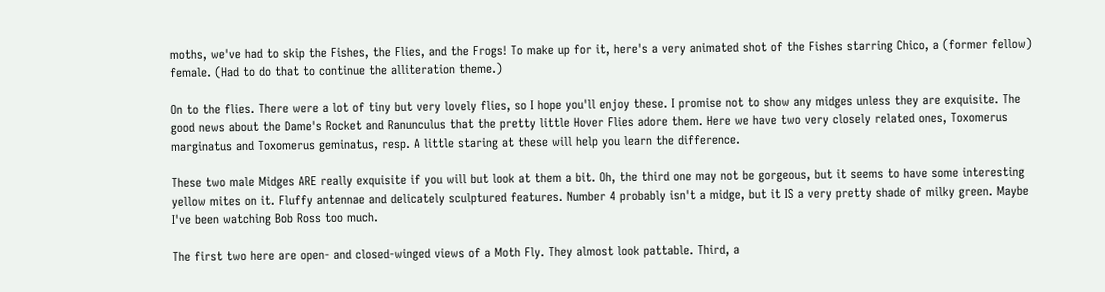moths, we've had to skip the Fishes, the Flies, and the Frogs! To make up for it, here's a very animated shot of the Fishes starring Chico, a (former fellow) female. (Had to do that to continue the alliteration theme.)

On to the flies. There were a lot of tiny but very lovely flies, so I hope you'll enjoy these. I promise not to show any midges unless they are exquisite. The good news about the Dame's Rocket and Ranunculus that the pretty little Hover Flies adore them. Here we have two very closely related ones, Toxomerus marginatus and Toxomerus geminatus, resp. A little staring at these will help you learn the difference.

These two male Midges ARE really exquisite if you will but look at them a bit. Oh, the third one may not be gorgeous, but it seems to have some interesting yellow mites on it. Fluffy antennae and delicately sculptured features. Number 4 probably isn't a midge, but it IS a very pretty shade of milky green. Maybe I've been watching Bob Ross too much.

The first two here are open- and closed-winged views of a Moth Fly. They almost look pattable. Third, a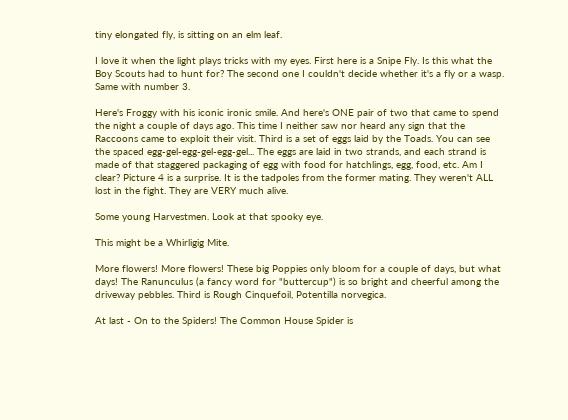tiny elongated fly, is sitting on an elm leaf.

I love it when the light plays tricks with my eyes. First here is a Snipe Fly. Is this what the Boy Scouts had to hunt for? The second one I couldn't decide whether it's a fly or a wasp. Same with number 3.

Here's Froggy with his iconic ironic smile. And here's ONE pair of two that came to spend the night a couple of days ago. This time I neither saw nor heard any sign that the Raccoons came to exploit their visit. Third is a set of eggs laid by the Toads. You can see the spaced egg-gel-egg-gel-egg-gel... The eggs are laid in two strands, and each strand is made of that staggered packaging of egg with food for hatchlings, egg, food, etc. Am I clear? Picture 4 is a surprise. It is the tadpoles from the former mating. They weren't ALL lost in the fight. They are VERY much alive.

Some young Harvestmen. Look at that spooky eye.

This might be a Whirligig Mite.

More flowers! More flowers! These big Poppies only bloom for a couple of days, but what days! The Ranunculus (a fancy word for "buttercup") is so bright and cheerful among the driveway pebbles. Third is Rough Cinquefoil, Potentilla norvegica.

At last - On to the Spiders! The Common House Spider is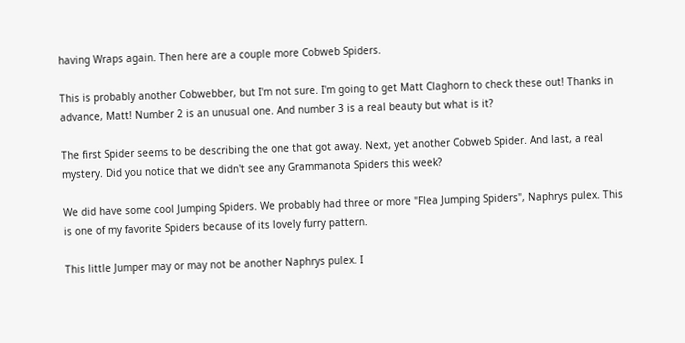having Wraps again. Then here are a couple more Cobweb Spiders.

This is probably another Cobwebber, but I'm not sure. I'm going to get Matt Claghorn to check these out! Thanks in advance, Matt! Number 2 is an unusual one. And number 3 is a real beauty but what is it?

The first Spider seems to be describing the one that got away. Next, yet another Cobweb Spider. And last, a real mystery. Did you notice that we didn't see any Grammanota Spiders this week?

We did have some cool Jumping Spiders. We probably had three or more "Flea Jumping Spiders", Naphrys pulex. This is one of my favorite Spiders because of its lovely furry pattern.

This little Jumper may or may not be another Naphrys pulex. I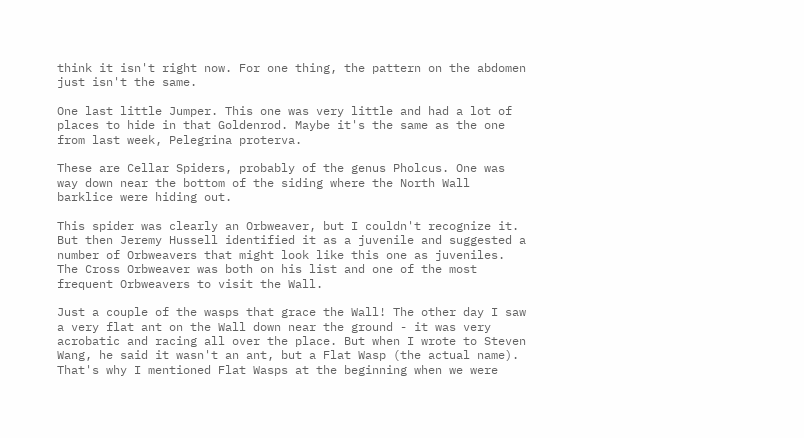think it isn't right now. For one thing, the pattern on the abdomen just isn't the same.

One last little Jumper. This one was very little and had a lot of places to hide in that Goldenrod. Maybe it's the same as the one from last week, Pelegrina proterva.

These are Cellar Spiders, probably of the genus Pholcus. One was way down near the bottom of the siding where the North Wall barklice were hiding out.

This spider was clearly an Orbweaver, but I couldn't recognize it. But then Jeremy Hussell identified it as a juvenile and suggested a number of Orbweavers that might look like this one as juveniles. The Cross Orbweaver was both on his list and one of the most frequent Orbweavers to visit the Wall.

Just a couple of the wasps that grace the Wall! The other day I saw a very flat ant on the Wall down near the ground - it was very acrobatic and racing all over the place. But when I wrote to Steven Wang, he said it wasn't an ant, but a Flat Wasp (the actual name). That's why I mentioned Flat Wasps at the beginning when we were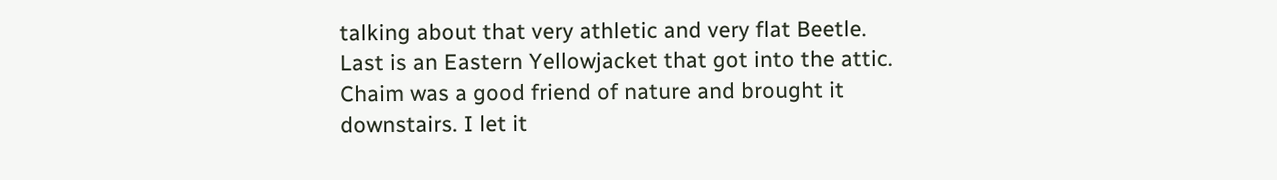talking about that very athletic and very flat Beetle. Last is an Eastern Yellowjacket that got into the attic. Chaim was a good friend of nature and brought it downstairs. I let it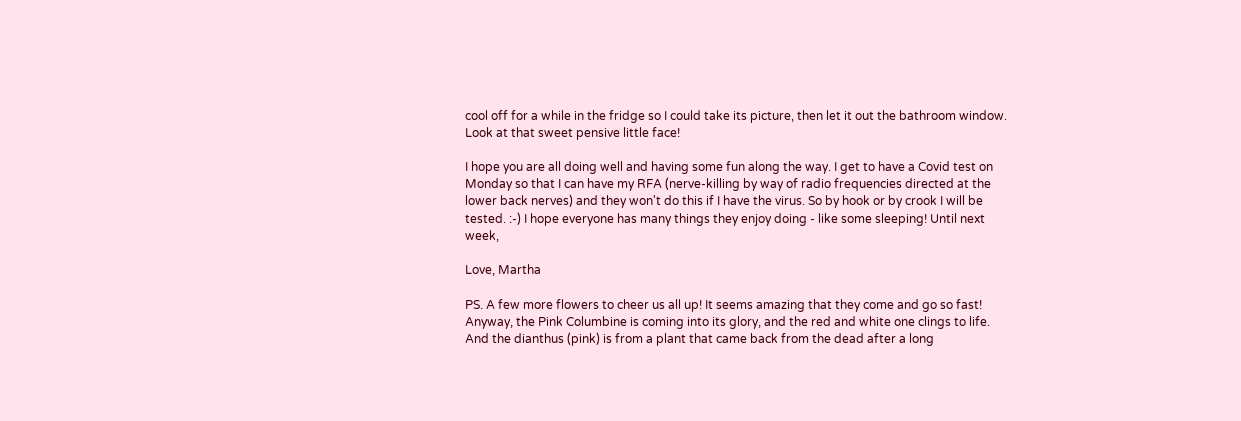cool off for a while in the fridge so I could take its picture, then let it out the bathroom window. Look at that sweet pensive little face!

I hope you are all doing well and having some fun along the way. I get to have a Covid test on Monday so that I can have my RFA (nerve-killing by way of radio frequencies directed at the lower back nerves) and they won't do this if I have the virus. So by hook or by crook I will be tested. :-) I hope everyone has many things they enjoy doing - like some sleeping! Until next week,

Love, Martha

PS. A few more flowers to cheer us all up! It seems amazing that they come and go so fast! Anyway, the Pink Columbine is coming into its glory, and the red and white one clings to life. And the dianthus (pink) is from a plant that came back from the dead after a long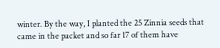winter. By the way, I planted the 25 Zinnia seeds that came in the packet and so far 17 of them have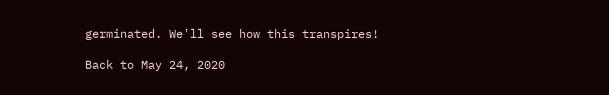germinated. We'll see how this transpires!

Back to May 24, 2020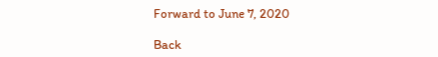Forward to June 7, 2020

Back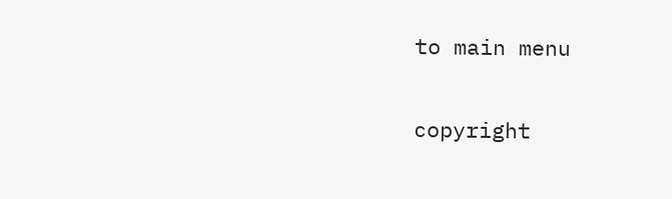to main menu

copyright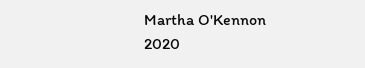Martha O'Kennon 2020